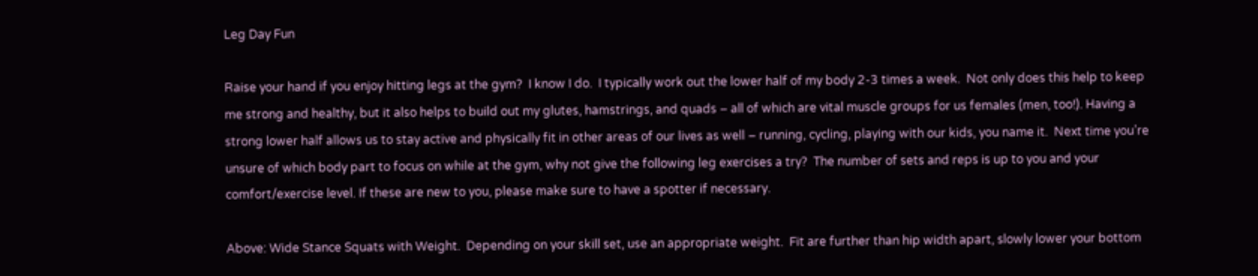Leg Day Fun

Raise your hand if you enjoy hitting legs at the gym?  I know I do.  I typically work out the lower half of my body 2-3 times a week.  Not only does this help to keep me strong and healthy, but it also helps to build out my glutes, hamstrings, and quads – all of which are vital muscle groups for us females (men, too!). Having a strong lower half allows us to stay active and physically fit in other areas of our lives as well – running, cycling, playing with our kids, you name it.  Next time you’re unsure of which body part to focus on while at the gym, why not give the following leg exercises a try?  The number of sets and reps is up to you and your comfort/exercise level. If these are new to you, please make sure to have a spotter if necessary.

Above: Wide Stance Squats with Weight.  Depending on your skill set, use an appropriate weight.  Fit are further than hip width apart, slowly lower your bottom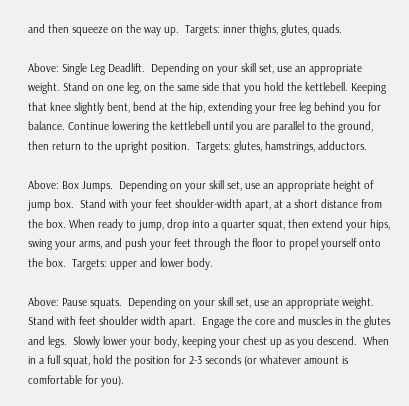and then squeeze on the way up.  Targets: inner thighs, glutes, quads.

Above: Single Leg Deadlift.  Depending on your skill set, use an appropriate weight. Stand on one leg, on the same side that you hold the kettlebell. Keeping that knee slightly bent, bend at the hip, extending your free leg behind you for balance. Continue lowering the kettlebell until you are parallel to the ground, then return to the upright position.  Targets: glutes, hamstrings, adductors.

Above: Box Jumps.  Depending on your skill set, use an appropriate height of jump box.  Stand with your feet shoulder-width apart, at a short distance from the box. When ready to jump, drop into a quarter squat, then extend your hips, swing your arms, and push your feet through the floor to propel yourself onto the box.  Targets: upper and lower body.

Above: Pause squats.  Depending on your skill set, use an appropriate weight.  Stand with feet shoulder width apart.  Engage the core and muscles in the glutes and legs.  Slowly lower your body, keeping your chest up as you descend.  When in a full squat, hold the position for 2-3 seconds (or whatever amount is comfortable for you).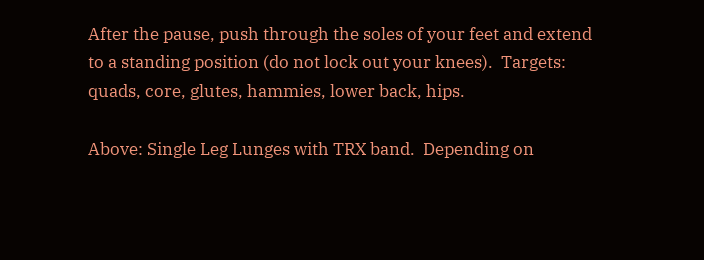After the pause, push through the soles of your feet and extend to a standing position (do not lock out your knees).  Targets: quads, core, glutes, hammies, lower back, hips.

Above: Single Leg Lunges with TRX band.  Depending on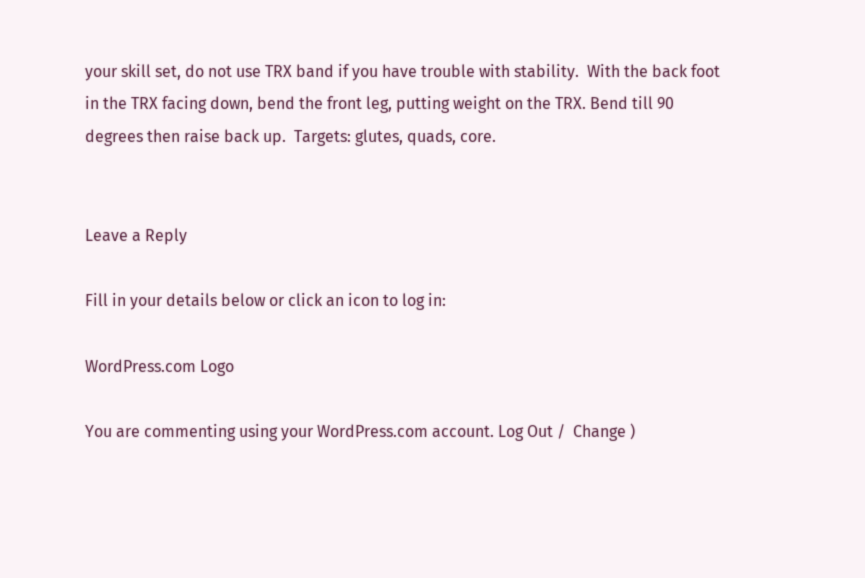your skill set, do not use TRX band if you have trouble with stability.  With the back foot in the TRX facing down, bend the front leg, putting weight on the TRX. Bend till 90 degrees then raise back up.  Targets: glutes, quads, core.


Leave a Reply

Fill in your details below or click an icon to log in:

WordPress.com Logo

You are commenting using your WordPress.com account. Log Out /  Change )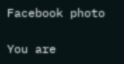Facebook photo

You are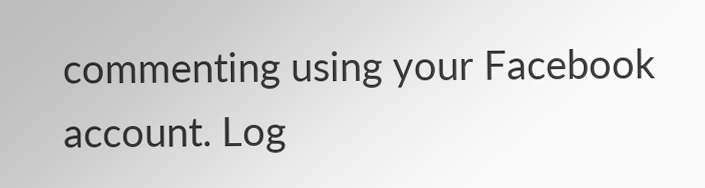commenting using your Facebook account. Log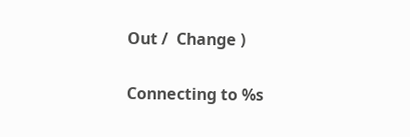Out /  Change )

Connecting to %s